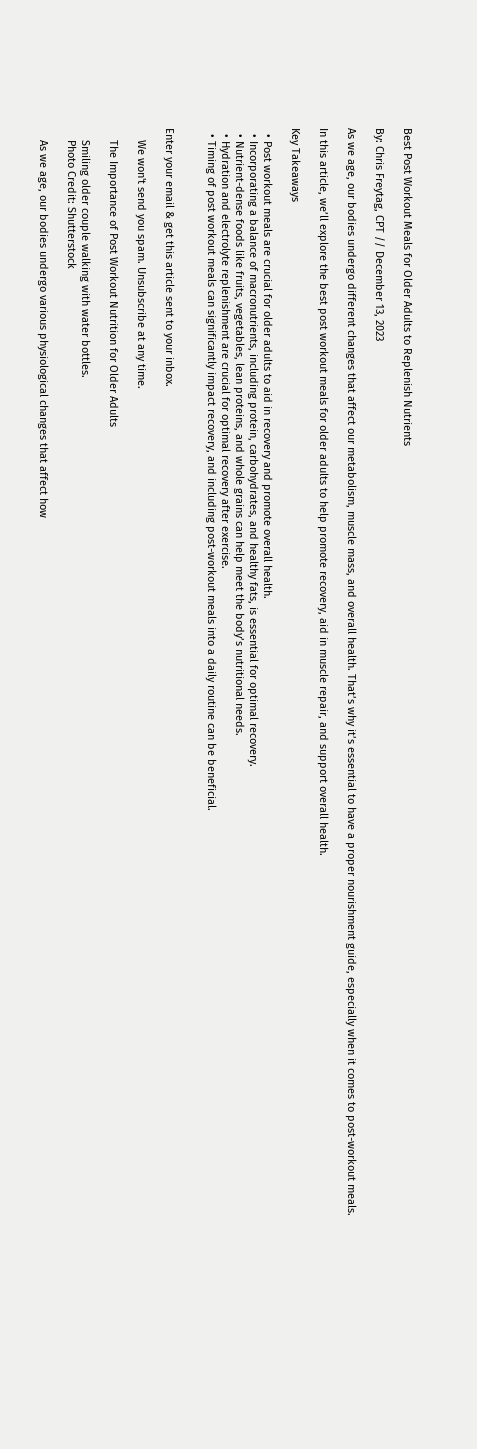Best Post Workout Meals for Older Adults to Replenish Nutrients

By: Chris Freytag, CPT // December 13, 2023

As we age, our bodies undergo different changes that affect our metabolism, muscle mass, and overall health. That’s why it’s essential to have a proper nourishment guide, especially when it comes to post-workout meals.

In this article, we’ll explore the best post workout meals for older adults to help promote recovery, aid in muscle repair, and support overall health.

Key Takeaways

  • Post workout meals are crucial for older adults to aid in recovery and promote overall health.
  • Incorporating a balance of macronutrients, including protein, carbohydrates, and healthy fats, is essential for optimal recovery.
  • Nutrient-dense foods like fruits, vegetables, lean proteins, and whole grains can help meet the body’s nutritional needs.
  • Hydration and electrolyte replenishment are crucial for optimal recovery after exercise.
  • Timing of post workout meals can significantly impact recovery, and including post-workout meals into a daily routine can be beneficial.


Enter your email & get this article sent to your inbox.

    We won't send you spam. Unsubscribe at any time.

    The Importance of Post Workout Nutrition for Older Adults

    Smiling older couple walking with water bottles.
    Photo Credit: Shutterstock

    As we age, our bodies undergo various physiological changes that affect how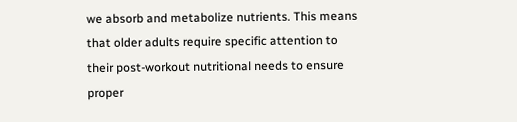we absorb and metabolize nutrients. This means that older adults require specific attention to their post-workout nutritional needs to ensure proper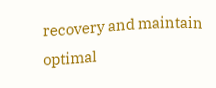recovery and maintain optimal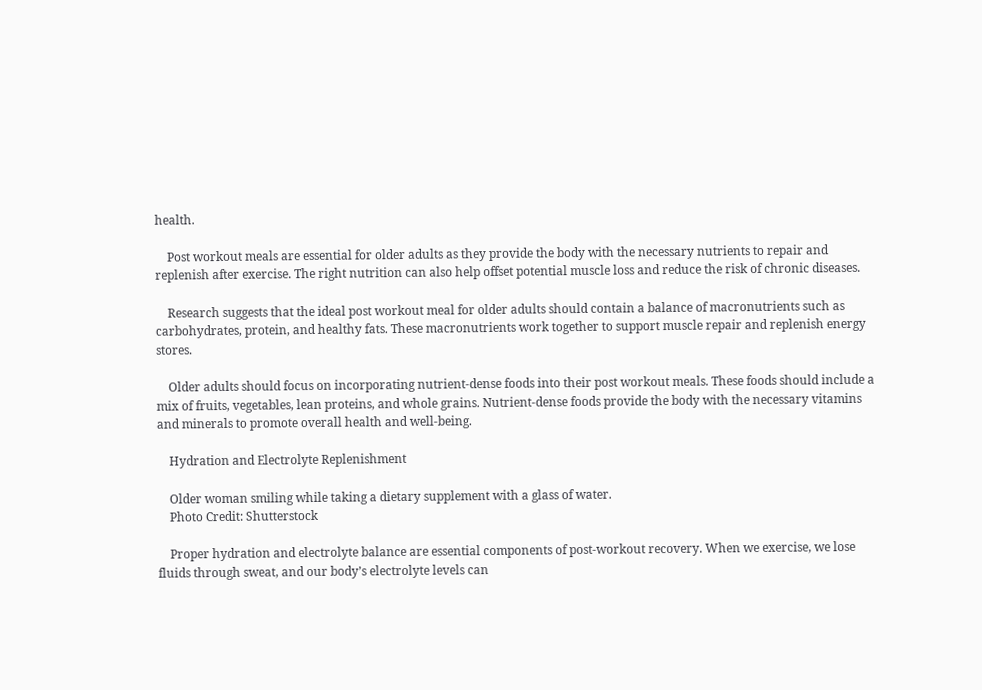health.

    Post workout meals are essential for older adults as they provide the body with the necessary nutrients to repair and replenish after exercise. The right nutrition can also help offset potential muscle loss and reduce the risk of chronic diseases.

    Research suggests that the ideal post workout meal for older adults should contain a balance of macronutrients such as carbohydrates, protein, and healthy fats. These macronutrients work together to support muscle repair and replenish energy stores.

    Older adults should focus on incorporating nutrient-dense foods into their post workout meals. These foods should include a mix of fruits, vegetables, lean proteins, and whole grains. Nutrient-dense foods provide the body with the necessary vitamins and minerals to promote overall health and well-being.

    Hydration and Electrolyte Replenishment

    Older woman smiling while taking a dietary supplement with a glass of water.
    Photo Credit: Shutterstock

    Proper hydration and electrolyte balance are essential components of post-workout recovery. When we exercise, we lose fluids through sweat, and our body’s electrolyte levels can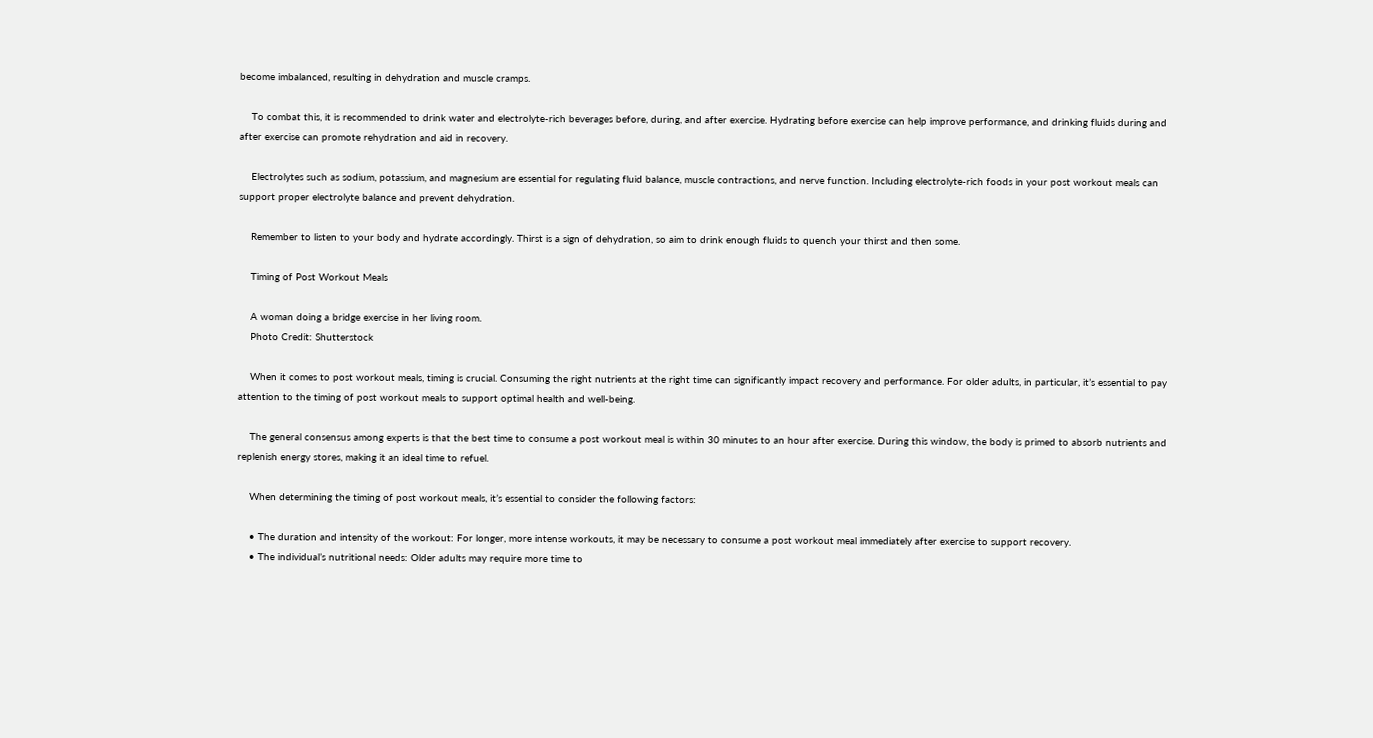become imbalanced, resulting in dehydration and muscle cramps.

    To combat this, it is recommended to drink water and electrolyte-rich beverages before, during, and after exercise. Hydrating before exercise can help improve performance, and drinking fluids during and after exercise can promote rehydration and aid in recovery.

    Electrolytes such as sodium, potassium, and magnesium are essential for regulating fluid balance, muscle contractions, and nerve function. Including electrolyte-rich foods in your post workout meals can support proper electrolyte balance and prevent dehydration.

    Remember to listen to your body and hydrate accordingly. Thirst is a sign of dehydration, so aim to drink enough fluids to quench your thirst and then some.

    Timing of Post Workout Meals

    A woman doing a bridge exercise in her living room.
    Photo Credit: Shutterstock

    When it comes to post workout meals, timing is crucial. Consuming the right nutrients at the right time can significantly impact recovery and performance. For older adults, in particular, it’s essential to pay attention to the timing of post workout meals to support optimal health and well-being.

    The general consensus among experts is that the best time to consume a post workout meal is within 30 minutes to an hour after exercise. During this window, the body is primed to absorb nutrients and replenish energy stores, making it an ideal time to refuel.

    When determining the timing of post workout meals, it’s essential to consider the following factors:

    • The duration and intensity of the workout: For longer, more intense workouts, it may be necessary to consume a post workout meal immediately after exercise to support recovery.
    • The individual’s nutritional needs: Older adults may require more time to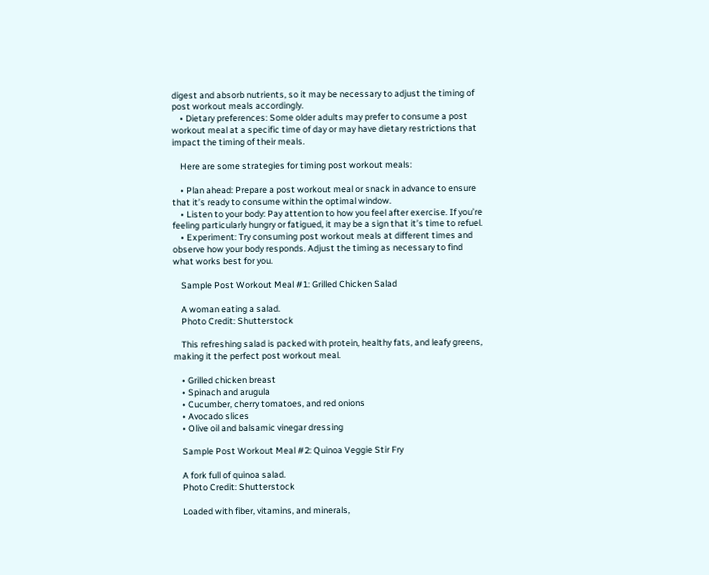digest and absorb nutrients, so it may be necessary to adjust the timing of post workout meals accordingly.
    • Dietary preferences: Some older adults may prefer to consume a post workout meal at a specific time of day or may have dietary restrictions that impact the timing of their meals.

    Here are some strategies for timing post workout meals:

    • Plan ahead: Prepare a post workout meal or snack in advance to ensure that it’s ready to consume within the optimal window.
    • Listen to your body: Pay attention to how you feel after exercise. If you’re feeling particularly hungry or fatigued, it may be a sign that it’s time to refuel.
    • Experiment: Try consuming post workout meals at different times and observe how your body responds. Adjust the timing as necessary to find what works best for you.

    Sample Post Workout Meal #1: Grilled Chicken Salad

    A woman eating a salad.
    Photo Credit: Shutterstock

    This refreshing salad is packed with protein, healthy fats, and leafy greens, making it the perfect post workout meal.

    • Grilled chicken breast
    • Spinach and arugula
    • Cucumber, cherry tomatoes, and red onions
    • Avocado slices
    • Olive oil and balsamic vinegar dressing

    Sample Post Workout Meal #2: Quinoa Veggie Stir Fry

    A fork full of quinoa salad.
    Photo Credit: Shutterstock

    Loaded with fiber, vitamins, and minerals,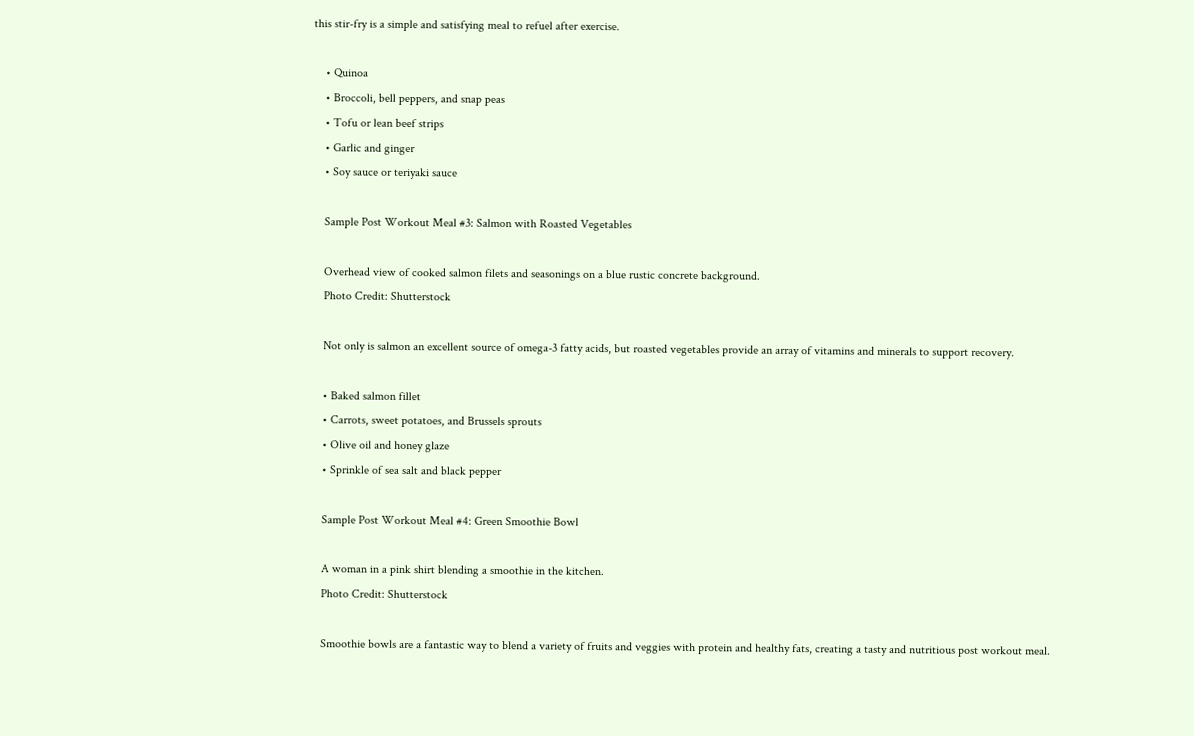this stir-fry is a simple and satisfying meal to refuel after exercise.

    • Quinoa
    • Broccoli, bell peppers, and snap peas
    • Tofu or lean beef strips
    • Garlic and ginger
    • Soy sauce or teriyaki sauce

    Sample Post Workout Meal #3: Salmon with Roasted Vegetables

    Overhead view of cooked salmon filets and seasonings on a blue rustic concrete background.
    Photo Credit: Shutterstock

    Not only is salmon an excellent source of omega-3 fatty acids, but roasted vegetables provide an array of vitamins and minerals to support recovery.

    • Baked salmon fillet
    • Carrots, sweet potatoes, and Brussels sprouts
    • Olive oil and honey glaze
    • Sprinkle of sea salt and black pepper

    Sample Post Workout Meal #4: Green Smoothie Bowl

    A woman in a pink shirt blending a smoothie in the kitchen.
    Photo Credit: Shutterstock

    Smoothie bowls are a fantastic way to blend a variety of fruits and veggies with protein and healthy fats, creating a tasty and nutritious post workout meal.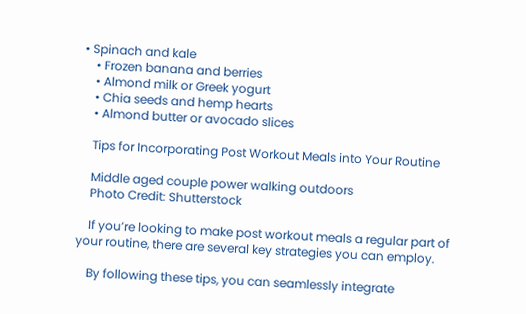• Spinach and kale
    • Frozen banana and berries
    • Almond milk or Greek yogurt
    • Chia seeds and hemp hearts
    • Almond butter or avocado slices

    Tips for Incorporating Post Workout Meals into Your Routine

    Middle aged couple power walking outdoors
    Photo Credit: Shutterstock

    If you’re looking to make post workout meals a regular part of your routine, there are several key strategies you can employ.

    By following these tips, you can seamlessly integrate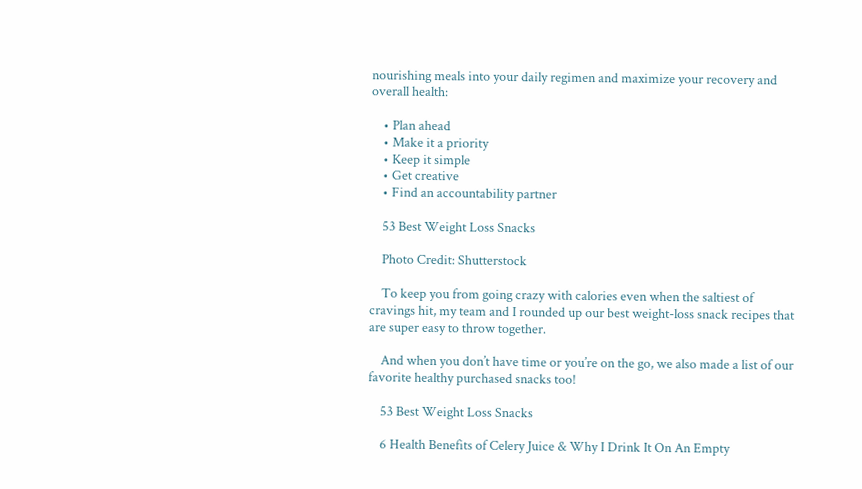nourishing meals into your daily regimen and maximize your recovery and overall health:

    • Plan ahead
    • Make it a priority
    • Keep it simple
    • Get creative
    • Find an accountability partner

    53 Best Weight Loss Snacks

    Photo Credit: Shutterstock

    To keep you from going crazy with calories even when the saltiest of cravings hit, my team and I rounded up our best weight-loss snack recipes that are super easy to throw together.

    And when you don’t have time or you’re on the go, we also made a list of our favorite healthy purchased snacks too!

    53 Best Weight Loss Snacks

    6 Health Benefits of Celery Juice & Why I Drink It On An Empty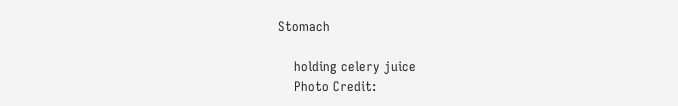Stomach

    holding celery juice
    Photo Credit: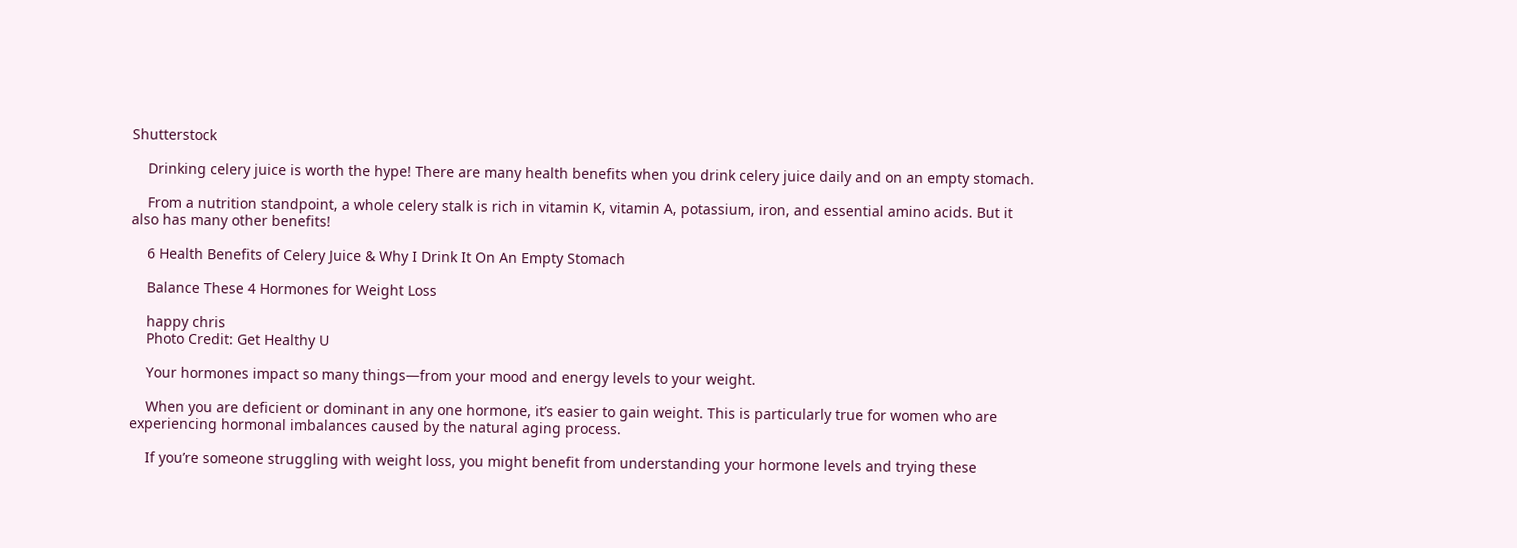Shutterstock

    Drinking celery juice is worth the hype! There are many health benefits when you drink celery juice daily and on an empty stomach.

    From a nutrition standpoint, a whole celery stalk is rich in vitamin K, vitamin A, potassium, iron, and essential amino acids. But it also has many other benefits!

    6 Health Benefits of Celery Juice & Why I Drink It On An Empty Stomach

    Balance These 4 Hormones for Weight Loss

    happy chris
    Photo Credit: Get Healthy U

    Your hormones impact so many things—from your mood and energy levels to your weight.

    When you are deficient or dominant in any one hormone, it’s easier to gain weight. This is particularly true for women who are experiencing hormonal imbalances caused by the natural aging process.

    If you’re someone struggling with weight loss, you might benefit from understanding your hormone levels and trying these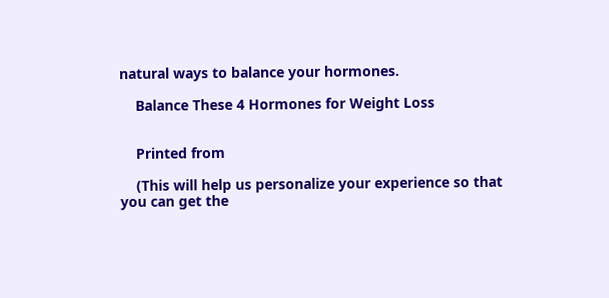natural ways to balance your hormones.

    Balance These 4 Hormones for Weight Loss


    Printed from

    (This will help us personalize your experience so that you can get the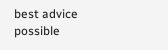best advice possible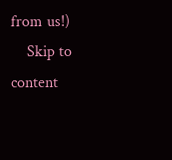from us!)
    Skip to content